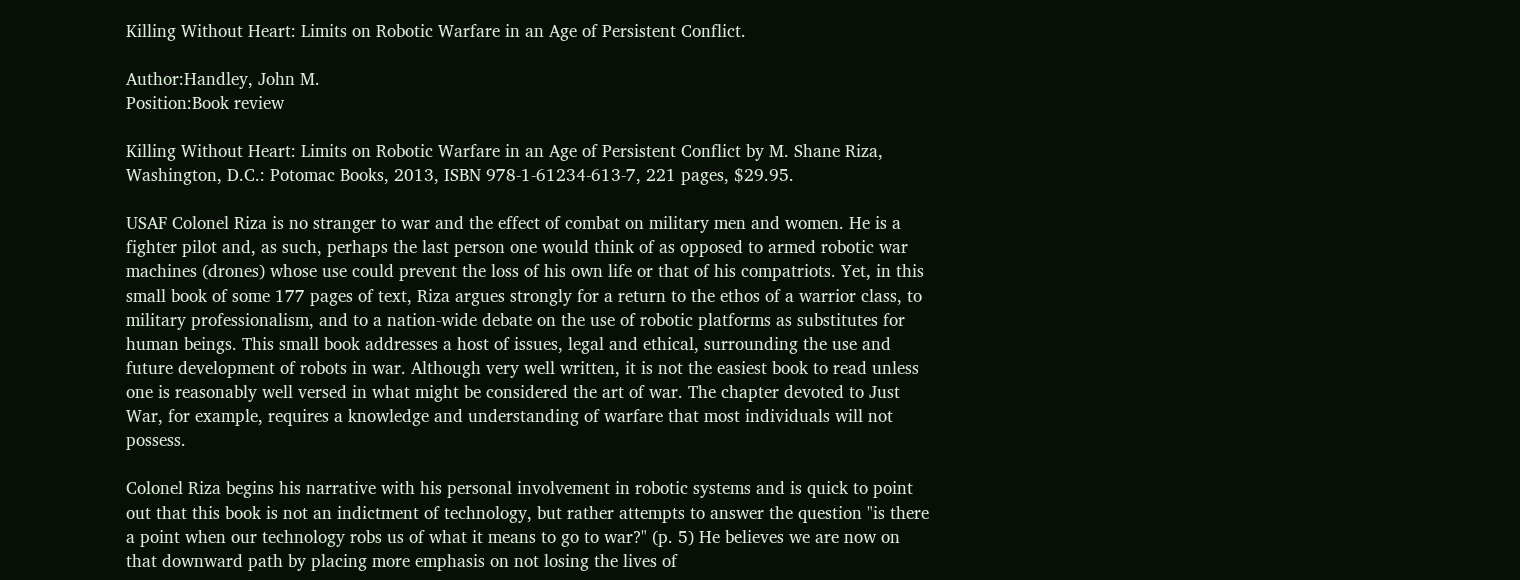Killing Without Heart: Limits on Robotic Warfare in an Age of Persistent Conflict.

Author:Handley, John M.
Position:Book review

Killing Without Heart: Limits on Robotic Warfare in an Age of Persistent Conflict by M. Shane Riza, Washington, D.C.: Potomac Books, 2013, ISBN 978-1-61234-613-7, 221 pages, $29.95.

USAF Colonel Riza is no stranger to war and the effect of combat on military men and women. He is a fighter pilot and, as such, perhaps the last person one would think of as opposed to armed robotic war machines (drones) whose use could prevent the loss of his own life or that of his compatriots. Yet, in this small book of some 177 pages of text, Riza argues strongly for a return to the ethos of a warrior class, to military professionalism, and to a nation-wide debate on the use of robotic platforms as substitutes for human beings. This small book addresses a host of issues, legal and ethical, surrounding the use and future development of robots in war. Although very well written, it is not the easiest book to read unless one is reasonably well versed in what might be considered the art of war. The chapter devoted to Just War, for example, requires a knowledge and understanding of warfare that most individuals will not possess.

Colonel Riza begins his narrative with his personal involvement in robotic systems and is quick to point out that this book is not an indictment of technology, but rather attempts to answer the question "is there a point when our technology robs us of what it means to go to war?" (p. 5) He believes we are now on that downward path by placing more emphasis on not losing the lives of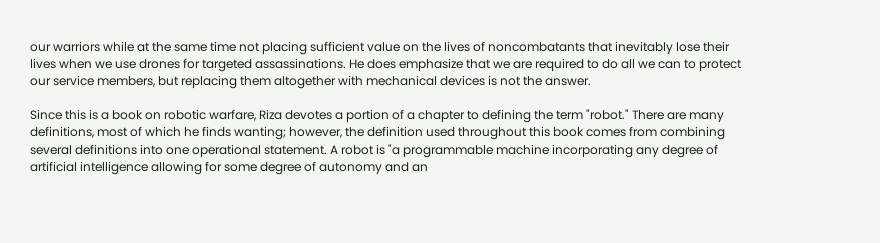our warriors while at the same time not placing sufficient value on the lives of noncombatants that inevitably lose their lives when we use drones for targeted assassinations. He does emphasize that we are required to do all we can to protect our service members, but replacing them altogether with mechanical devices is not the answer.

Since this is a book on robotic warfare, Riza devotes a portion of a chapter to defining the term "robot." There are many definitions, most of which he finds wanting; however, the definition used throughout this book comes from combining several definitions into one operational statement. A robot is "a programmable machine incorporating any degree of artificial intelligence allowing for some degree of autonomy and an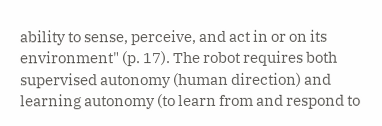ability to sense, perceive, and act in or on its environment" (p. 17). The robot requires both supervised autonomy (human direction) and learning autonomy (to learn from and respond to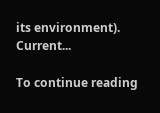its environment). Current...

To continue reading